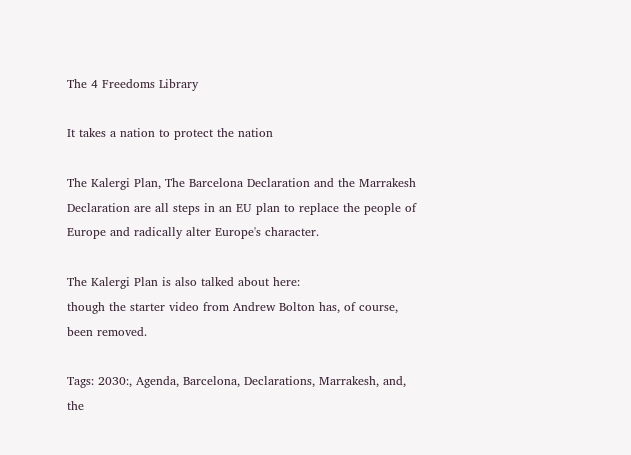The 4 Freedoms Library

It takes a nation to protect the nation

The Kalergi Plan, The Barcelona Declaration and the Marrakesh Declaration are all steps in an EU plan to replace the people of Europe and radically alter Europe's character.

The Kalergi Plan is also talked about here:
though the starter video from Andrew Bolton has, of course, been removed.

Tags: 2030:, Agenda, Barcelona, Declarations, Marrakesh, and, the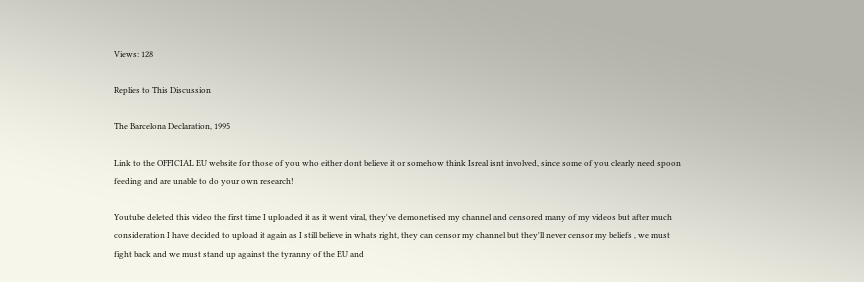Views: 128

Replies to This Discussion

The Barcelona Declaration, 1995

Link to the OFFICIAL EU website for those of you who either dont believe it or somehow think Isreal isnt involved, since some of you clearly need spoon feeding and are unable to do your own research!

Youtube deleted this video the first time I uploaded it as it went viral, they've demonetised my channel and censored many of my videos but after much consideration I have decided to upload it again as I still believe in whats right, they can censor my channel but they'll never censor my beliefs , we must fight back and we must stand up against the tyranny of the EU and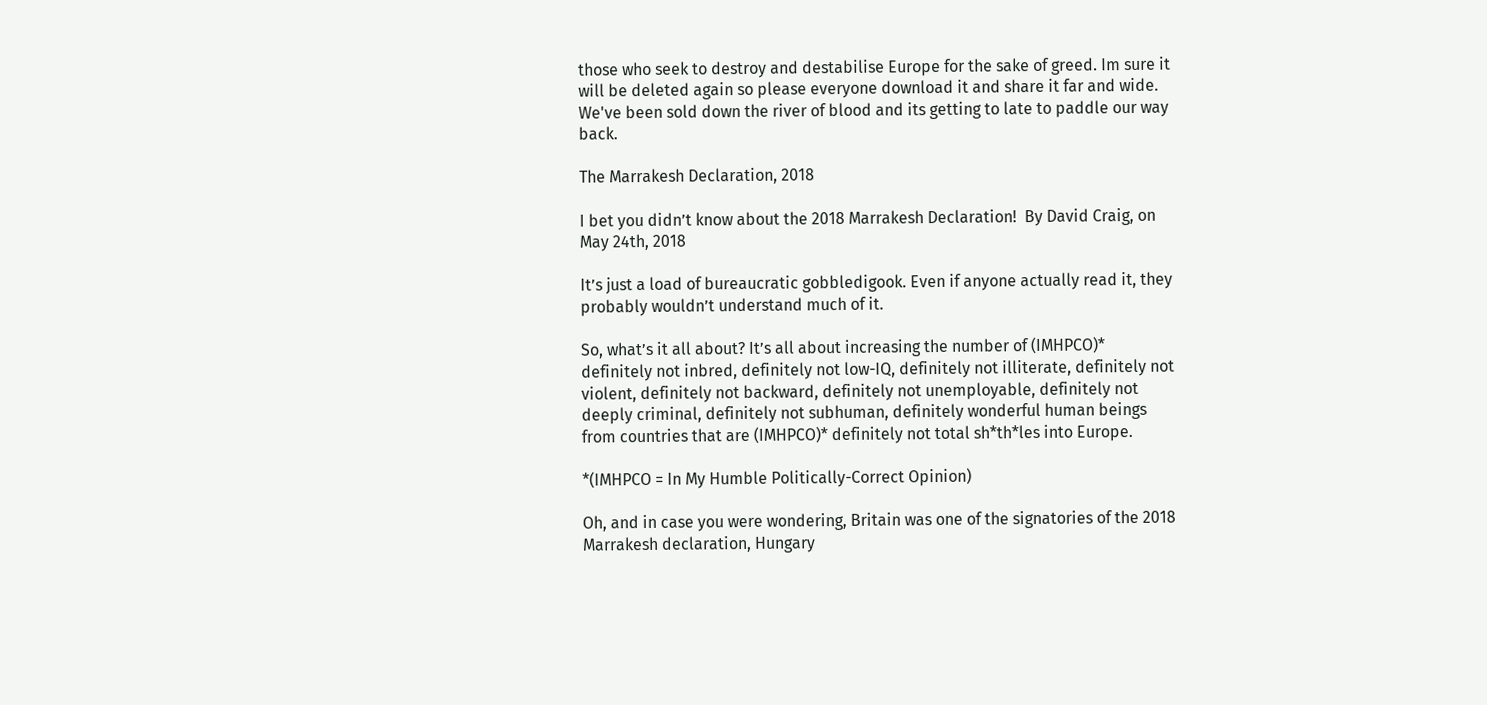those who seek to destroy and destabilise Europe for the sake of greed. Im sure it will be deleted again so please everyone download it and share it far and wide. We've been sold down the river of blood and its getting to late to paddle our way back.

The Marrakesh Declaration, 2018

I bet you didn’t know about the 2018 Marrakesh Declaration!  By David Craig, on May 24th, 2018

It’s just a load of bureaucratic gobbledigook. Even if anyone actually read it, they probably wouldn’t understand much of it.

So, what’s it all about? It’s all about increasing the number of (IMHPCO)* definitely not inbred, definitely not low-IQ, definitely not illiterate, definitely not violent, definitely not backward, definitely not unemployable, definitely not deeply criminal, definitely not subhuman, definitely wonderful human beings from countries that are (IMHPCO)* definitely not total sh*th*les into Europe.

*(IMHPCO = In My Humble Politically-Correct Opinion)

Oh, and in case you were wondering, Britain was one of the signatories of the 2018 Marrakesh declaration, Hungary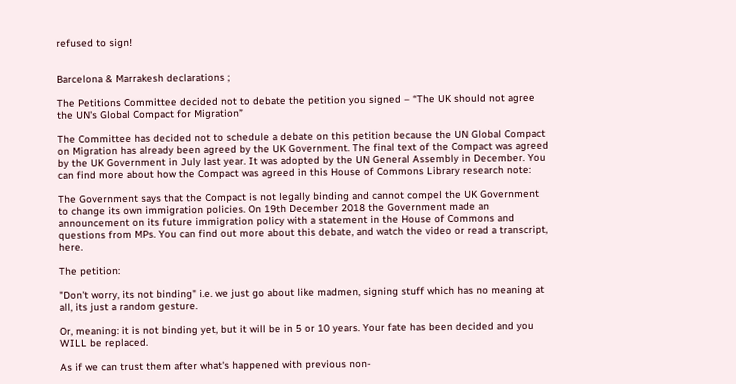refused to sign!


Barcelona & Marrakesh declarations ;

The Petitions Committee decided not to debate the petition you signed – “The UK should not agree the UN's Global Compact for Migration”

The Committee has decided not to schedule a debate on this petition because the UN Global Compact on Migration has already been agreed by the UK Government. The final text of the Compact was agreed by the UK Government in July last year. It was adopted by the UN General Assembly in December. You can find more about how the Compact was agreed in this House of Commons Library research note:

The Government says that the Compact is not legally binding and cannot compel the UK Government to change its own immigration policies. On 19th December 2018 the Government made an announcement on its future immigration policy with a statement in the House of Commons and questions from MPs. You can find out more about this debate, and watch the video or read a transcript, here.

The petition:

"Don't worry, its not binding" i.e. we just go about like madmen, signing stuff which has no meaning at all, its just a random gesture.

Or, meaning: it is not binding yet, but it will be in 5 or 10 years. Your fate has been decided and you WILL be replaced.

As if we can trust them after what's happened with previous non-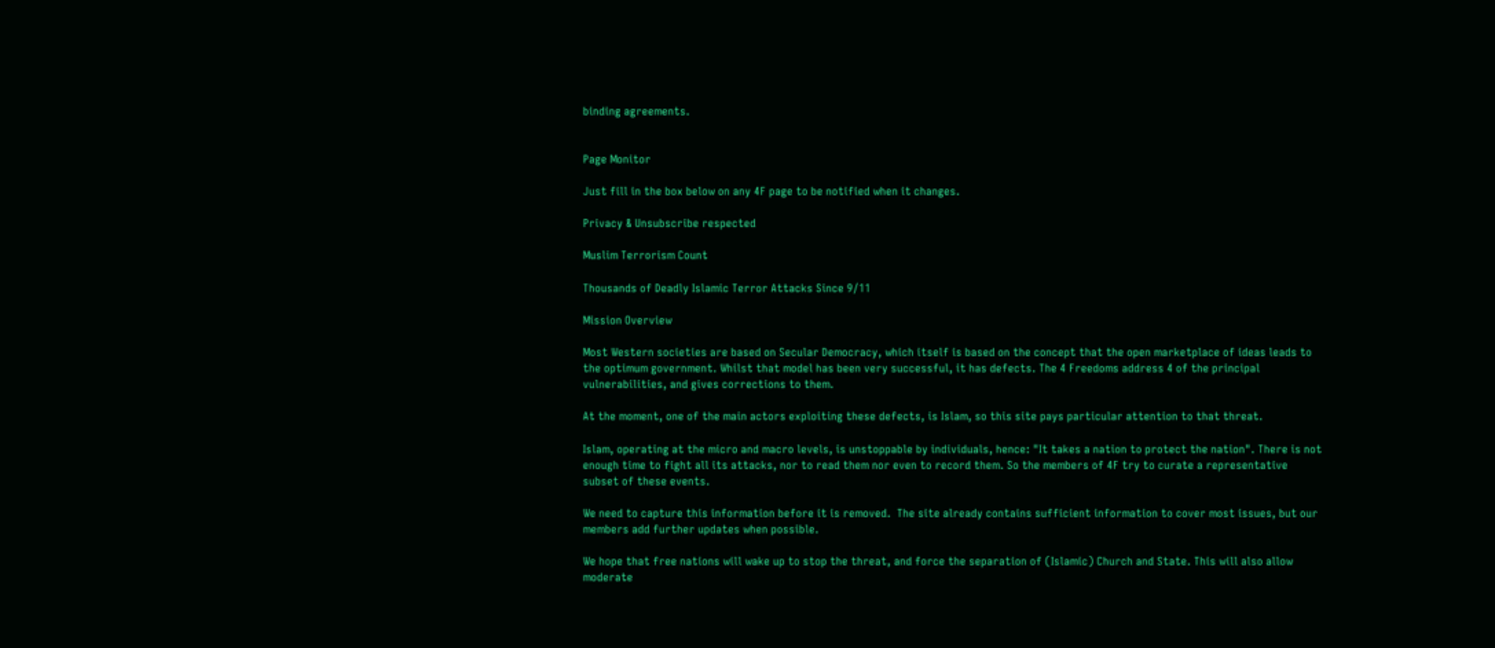binding agreements.


Page Monitor

Just fill in the box below on any 4F page to be notified when it changes.

Privacy & Unsubscribe respected

Muslim Terrorism Count

Thousands of Deadly Islamic Terror Attacks Since 9/11

Mission Overview

Most Western societies are based on Secular Democracy, which itself is based on the concept that the open marketplace of ideas leads to the optimum government. Whilst that model has been very successful, it has defects. The 4 Freedoms address 4 of the principal vulnerabilities, and gives corrections to them.

At the moment, one of the main actors exploiting these defects, is Islam, so this site pays particular attention to that threat.

Islam, operating at the micro and macro levels, is unstoppable by individuals, hence: "It takes a nation to protect the nation". There is not enough time to fight all its attacks, nor to read them nor even to record them. So the members of 4F try to curate a representative subset of these events.

We need to capture this information before it is removed.  The site already contains sufficient information to cover most issues, but our members add further updates when possible.

We hope that free nations will wake up to stop the threat, and force the separation of (Islamic) Church and State. This will also allow moderate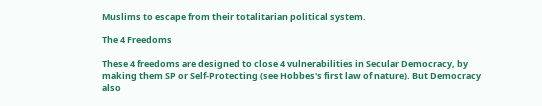Muslims to escape from their totalitarian political system.

The 4 Freedoms

These 4 freedoms are designed to close 4 vulnerabilities in Secular Democracy, by making them SP or Self-Protecting (see Hobbes's first law of nature). But Democracy also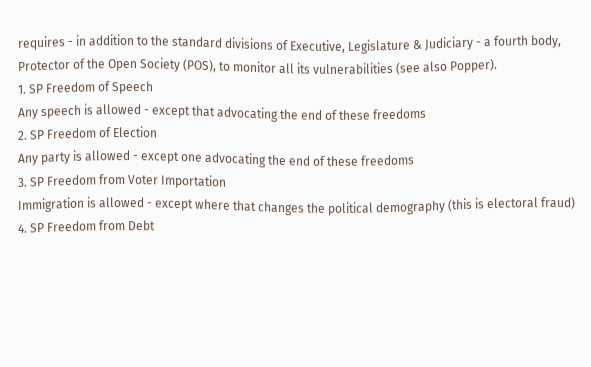requires - in addition to the standard divisions of Executive, Legislature & Judiciary - a fourth body, Protector of the Open Society (POS), to monitor all its vulnerabilities (see also Popper).
1. SP Freedom of Speech
Any speech is allowed - except that advocating the end of these freedoms
2. SP Freedom of Election
Any party is allowed - except one advocating the end of these freedoms
3. SP Freedom from Voter Importation
Immigration is allowed - except where that changes the political demography (this is electoral fraud)
4. SP Freedom from Debt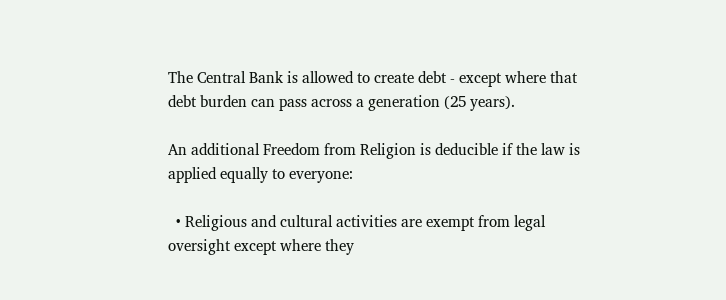The Central Bank is allowed to create debt - except where that debt burden can pass across a generation (25 years).

An additional Freedom from Religion is deducible if the law is applied equally to everyone:

  • Religious and cultural activities are exempt from legal oversight except where they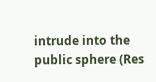intrude into the public sphere (Res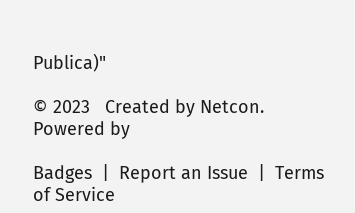Publica)"

© 2023   Created by Netcon.   Powered by

Badges  |  Report an Issue  |  Terms of Service